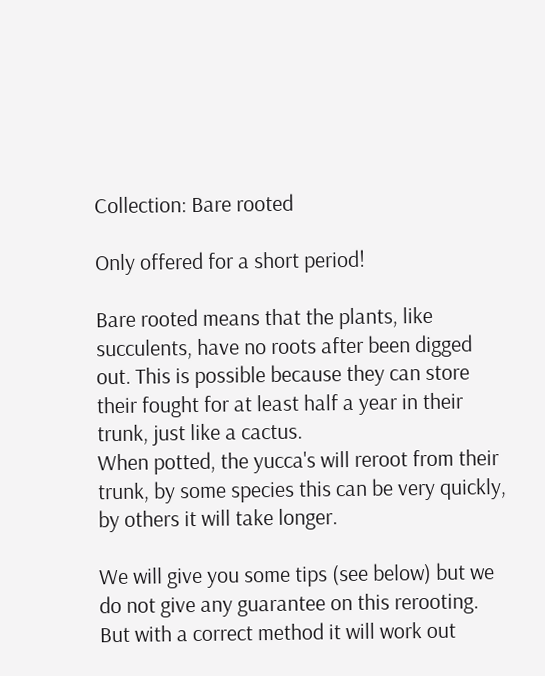Collection: Bare rooted

Only offered for a short period!

Bare rooted means that the plants, like succulents, have no roots after been digged out. This is possible because they can store their fought for at least half a year in their trunk, just like a cactus.
When potted, the yucca's will reroot from their trunk, by some species this can be very quickly, by others it will take longer.

We will give you some tips (see below) but we do not give any guarantee on this rerooting. But with a correct method it will work out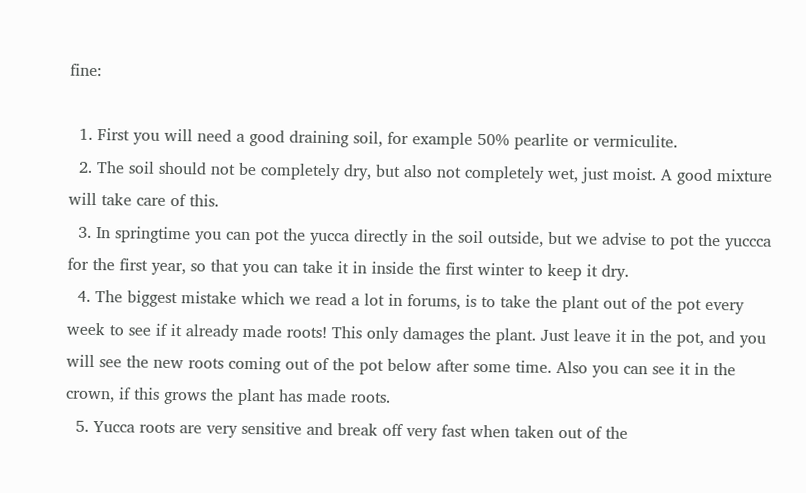fine:

  1. First you will need a good draining soil, for example 50% pearlite or vermiculite.
  2. The soil should not be completely dry, but also not completely wet, just moist. A good mixture will take care of this.
  3. In springtime you can pot the yucca directly in the soil outside, but we advise to pot the yuccca for the first year, so that you can take it in inside the first winter to keep it dry.
  4. The biggest mistake which we read a lot in forums, is to take the plant out of the pot every week to see if it already made roots! This only damages the plant. Just leave it in the pot, and you will see the new roots coming out of the pot below after some time. Also you can see it in the crown, if this grows the plant has made roots.
  5. Yucca roots are very sensitive and break off very fast when taken out of the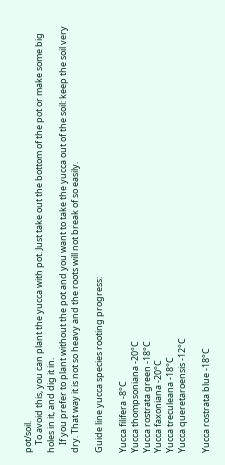pot/soil.
    To avoid this, you can plant the yucca with pot. Just take out the bottom of the pot or make some big holes in it, and dig it in.
    If you prefer to plant without the pot and you want to take the yucca out of the soil: keep the soil very dry. That way it is not so heavy and the roots will not break of so easily.

Guide line yucca species rooting progress:

Yucca filifera -8°C
Yucca thompsoniana -20°C
Yucca rostrata green -18°C
Yucca faxoniana -20°C
Yucca treculeana -18°C
Yucca queretaroensis -12°C

Yucca rostrata blue -18°C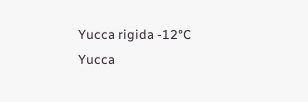Yucca rigida -12°C
Yucca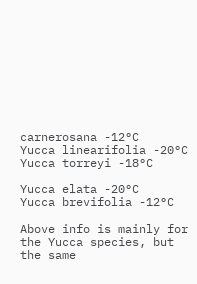carnerosana -12°C
Yucca linearifolia -20°C
Yucca torreyi -18°C

Yucca elata -20°C
Yucca brevifolia -12°C

Above info is mainly for the Yucca species, but the same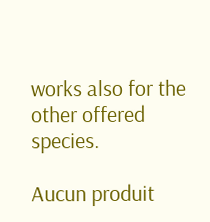works also for the other offered species.

Aucun produit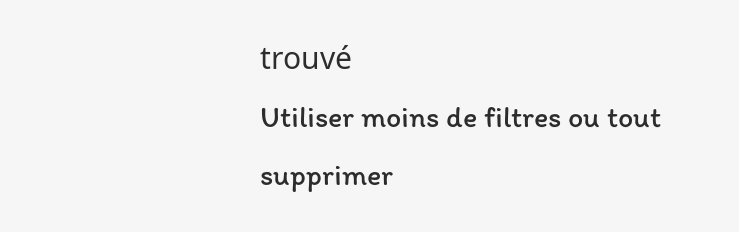trouvé
Utiliser moins de filtres ou tout supprimer